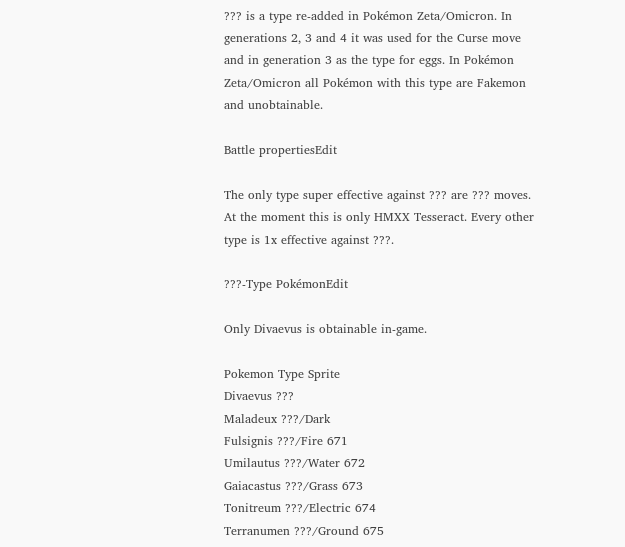??? is a type re-added in Pokémon Zeta/Omicron. In generations 2, 3 and 4 it was used for the Curse move and in generation 3 as the type for eggs. In Pokémon Zeta/Omicron all Pokémon with this type are Fakemon and unobtainable.

Battle propertiesEdit

The only type super effective against ??? are ??? moves. At the moment this is only HMXX Tesseract. Every other type is 1x effective against ???.

???-Type PokémonEdit

Only Divaevus is obtainable in-game.

Pokemon Type Sprite
Divaevus ???
Maladeux ???/Dark
Fulsignis ???/Fire 671
Umilautus ???/Water 672
Gaiacastus ???/Grass 673
Tonitreum ???/Electric 674
Terranumen ???/Ground 675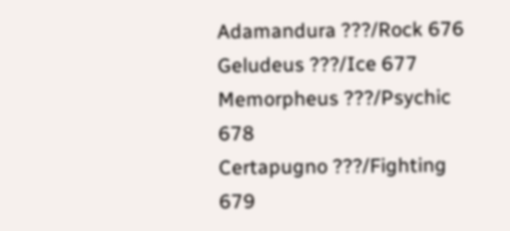Adamandura ???/Rock 676
Geludeus ???/Ice 677
Memorpheus ???/Psychic 678
Certapugno ???/Fighting 679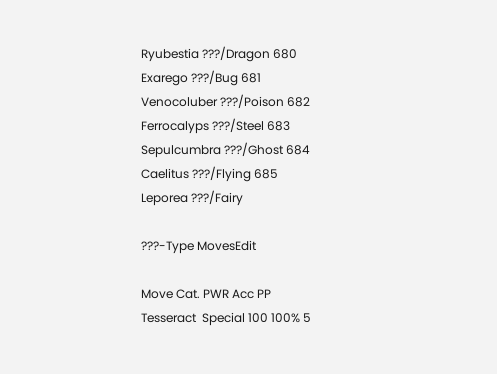Ryubestia ???/Dragon 680
Exarego ???/Bug 681
Venocoluber ???/Poison 682
Ferrocalyps ???/Steel 683
Sepulcumbra ???/Ghost 684
Caelitus ???/Flying 685
Leporea ???/Fairy

???-Type MovesEdit

Move Cat. PWR Acc PP
Tesseract  Special 100 100% 5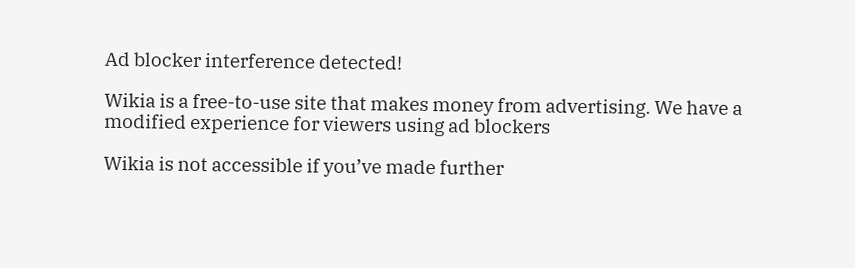Ad blocker interference detected!

Wikia is a free-to-use site that makes money from advertising. We have a modified experience for viewers using ad blockers

Wikia is not accessible if you’ve made further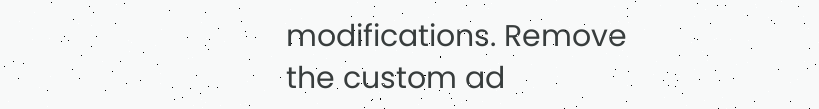modifications. Remove the custom ad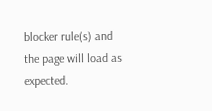blocker rule(s) and the page will load as expected.